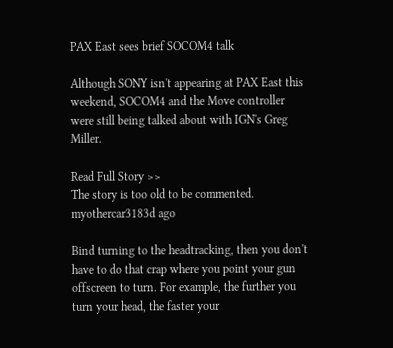PAX East sees brief SOCOM4 talk

Although SONY isn't appearing at PAX East this weekend, SOCOM4 and the Move controller were still being talked about with IGN's Greg Miller.

Read Full Story >>
The story is too old to be commented.
myothercar3183d ago

Bind turning to the headtracking, then you don't have to do that crap where you point your gun offscreen to turn. For example, the further you turn your head, the faster your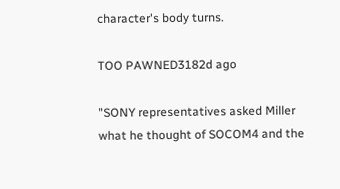character's body turns.

TOO PAWNED3182d ago

"SONY representatives asked Miller what he thought of SOCOM4 and the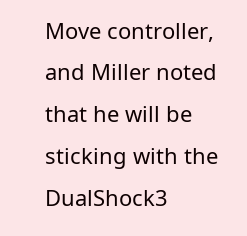Move controller, and Miller noted that he will be sticking with the DualShock3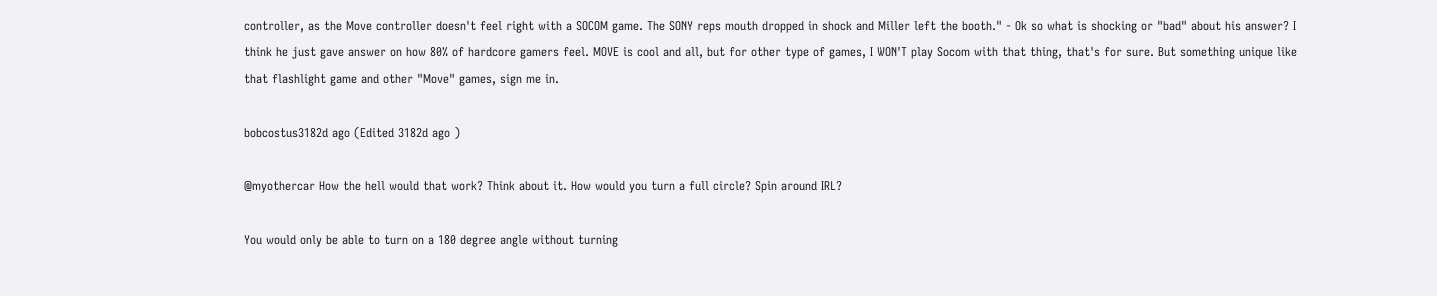controller, as the Move controller doesn't feel right with a SOCOM game. The SONY reps mouth dropped in shock and Miller left the booth." - Ok so what is shocking or "bad" about his answer? I think he just gave answer on how 80% of hardcore gamers feel. MOVE is cool and all, but for other type of games, I WON'T play Socom with that thing, that's for sure. But something unique like that flashlight game and other "Move" games, sign me in.

bobcostus3182d ago (Edited 3182d ago )

@myothercar How the hell would that work? Think about it. How would you turn a full circle? Spin around IRL?

You would only be able to turn on a 180 degree angle without turning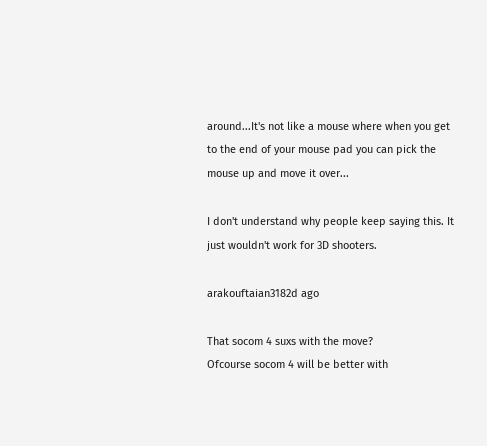around...It's not like a mouse where when you get to the end of your mouse pad you can pick the mouse up and move it over...

I don't understand why people keep saying this. It just wouldn't work for 3D shooters.

arakouftaian3182d ago

That socom 4 suxs with the move?
Ofcourse socom 4 will be better with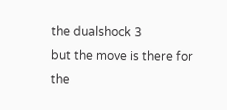the dualshock 3
but the move is there for the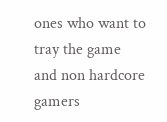ones who want to tray the game
and non hardcore gamers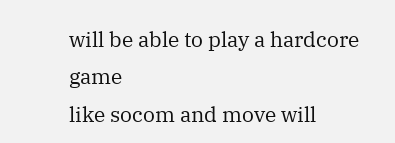will be able to play a hardcore game
like socom and move will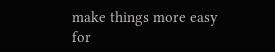make things more easy for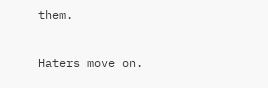them.

Haters move on.